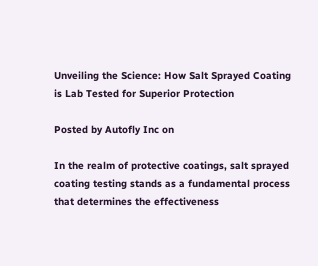Unveiling the Science: How Salt Sprayed Coating is Lab Tested for Superior Protection

Posted by Autofly Inc on

In the realm of protective coatings, salt sprayed coating testing stands as a fundamental process that determines the effectiveness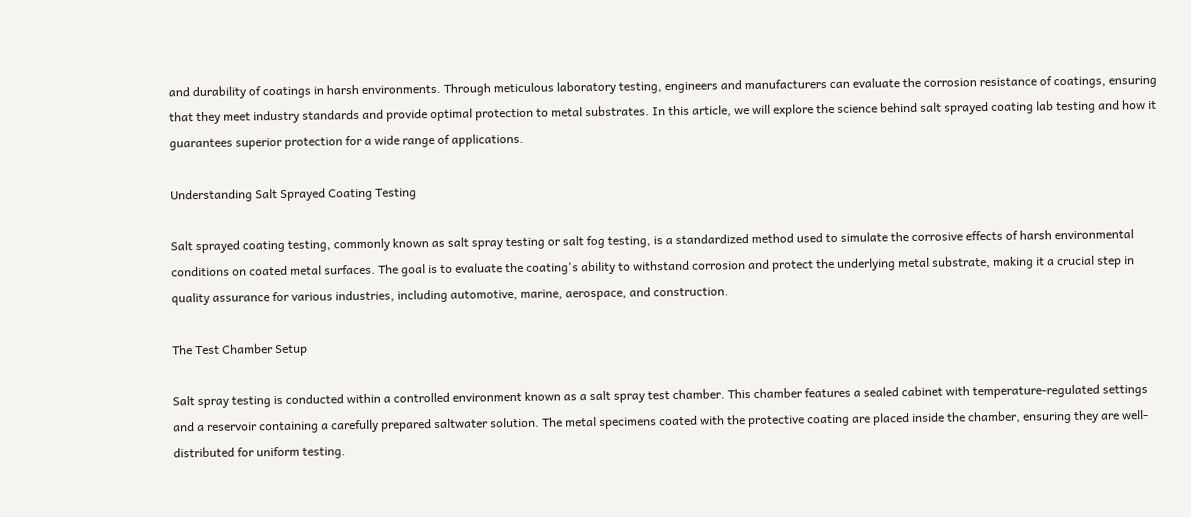and durability of coatings in harsh environments. Through meticulous laboratory testing, engineers and manufacturers can evaluate the corrosion resistance of coatings, ensuring that they meet industry standards and provide optimal protection to metal substrates. In this article, we will explore the science behind salt sprayed coating lab testing and how it guarantees superior protection for a wide range of applications.

Understanding Salt Sprayed Coating Testing

Salt sprayed coating testing, commonly known as salt spray testing or salt fog testing, is a standardized method used to simulate the corrosive effects of harsh environmental conditions on coated metal surfaces. The goal is to evaluate the coating's ability to withstand corrosion and protect the underlying metal substrate, making it a crucial step in quality assurance for various industries, including automotive, marine, aerospace, and construction.

The Test Chamber Setup

Salt spray testing is conducted within a controlled environment known as a salt spray test chamber. This chamber features a sealed cabinet with temperature-regulated settings and a reservoir containing a carefully prepared saltwater solution. The metal specimens coated with the protective coating are placed inside the chamber, ensuring they are well-distributed for uniform testing.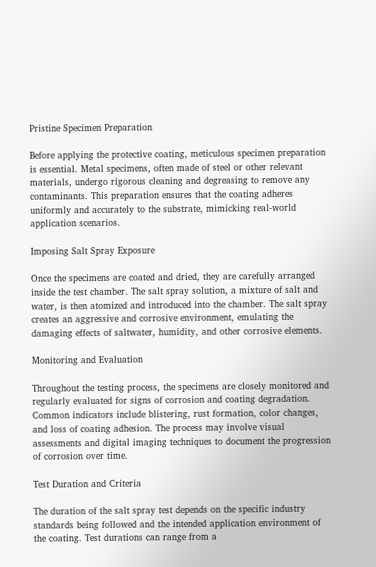Pristine Specimen Preparation

Before applying the protective coating, meticulous specimen preparation is essential. Metal specimens, often made of steel or other relevant materials, undergo rigorous cleaning and degreasing to remove any contaminants. This preparation ensures that the coating adheres uniformly and accurately to the substrate, mimicking real-world application scenarios.

Imposing Salt Spray Exposure

Once the specimens are coated and dried, they are carefully arranged inside the test chamber. The salt spray solution, a mixture of salt and water, is then atomized and introduced into the chamber. The salt spray creates an aggressive and corrosive environment, emulating the damaging effects of saltwater, humidity, and other corrosive elements.

Monitoring and Evaluation

Throughout the testing process, the specimens are closely monitored and regularly evaluated for signs of corrosion and coating degradation. Common indicators include blistering, rust formation, color changes, and loss of coating adhesion. The process may involve visual assessments and digital imaging techniques to document the progression of corrosion over time.

Test Duration and Criteria

The duration of the salt spray test depends on the specific industry standards being followed and the intended application environment of the coating. Test durations can range from a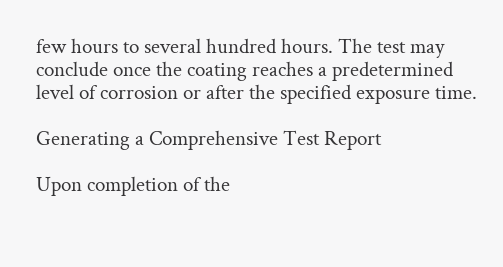few hours to several hundred hours. The test may conclude once the coating reaches a predetermined level of corrosion or after the specified exposure time.

Generating a Comprehensive Test Report

Upon completion of the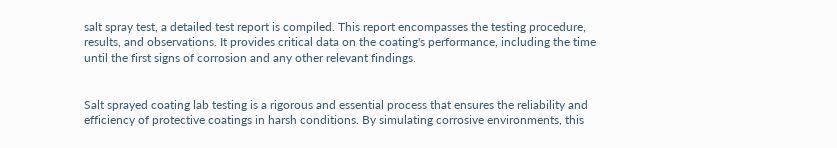salt spray test, a detailed test report is compiled. This report encompasses the testing procedure, results, and observations. It provides critical data on the coating's performance, including the time until the first signs of corrosion and any other relevant findings.


Salt sprayed coating lab testing is a rigorous and essential process that ensures the reliability and efficiency of protective coatings in harsh conditions. By simulating corrosive environments, this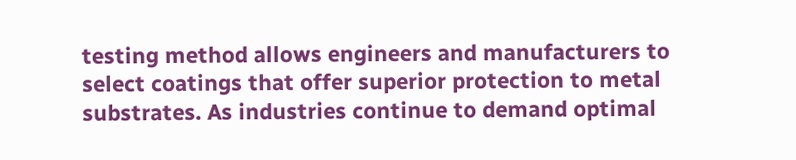testing method allows engineers and manufacturers to select coatings that offer superior protection to metal substrates. As industries continue to demand optimal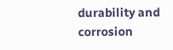durability and corrosion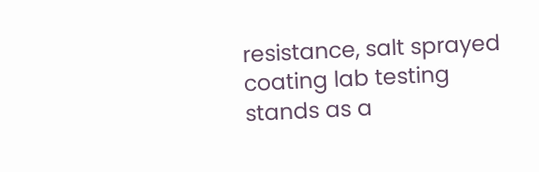resistance, salt sprayed coating lab testing stands as a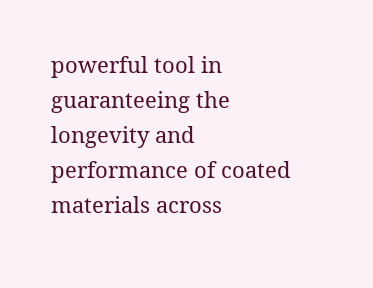powerful tool in guaranteeing the longevity and performance of coated materials across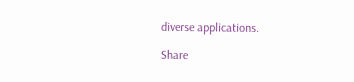diverse applications.

Share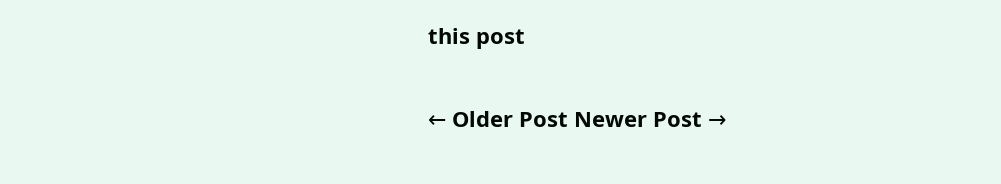this post

← Older Post Newer Post →